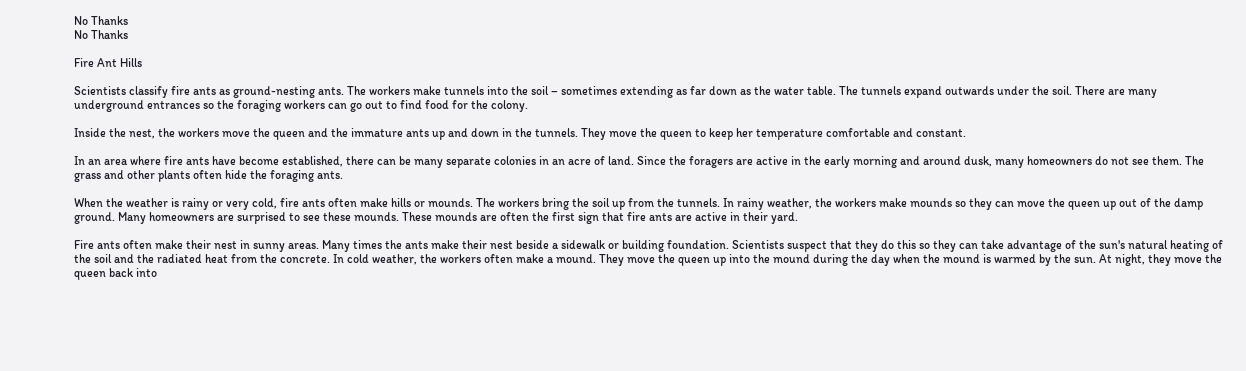No Thanks
No Thanks

Fire Ant Hills

Scientists classify fire ants as ground-nesting ants. The workers make tunnels into the soil – sometimes extending as far down as the water table. The tunnels expand outwards under the soil. There are many underground entrances so the foraging workers can go out to find food for the colony.

Inside the nest, the workers move the queen and the immature ants up and down in the tunnels. They move the queen to keep her temperature comfortable and constant.

In an area where fire ants have become established, there can be many separate colonies in an acre of land. Since the foragers are active in the early morning and around dusk, many homeowners do not see them. The grass and other plants often hide the foraging ants.

When the weather is rainy or very cold, fire ants often make hills or mounds. The workers bring the soil up from the tunnels. In rainy weather, the workers make mounds so they can move the queen up out of the damp ground. Many homeowners are surprised to see these mounds. These mounds are often the first sign that fire ants are active in their yard.

Fire ants often make their nest in sunny areas. Many times the ants make their nest beside a sidewalk or building foundation. Scientists suspect that they do this so they can take advantage of the sun's natural heating of the soil and the radiated heat from the concrete. In cold weather, the workers often make a mound. They move the queen up into the mound during the day when the mound is warmed by the sun. At night, they move the queen back into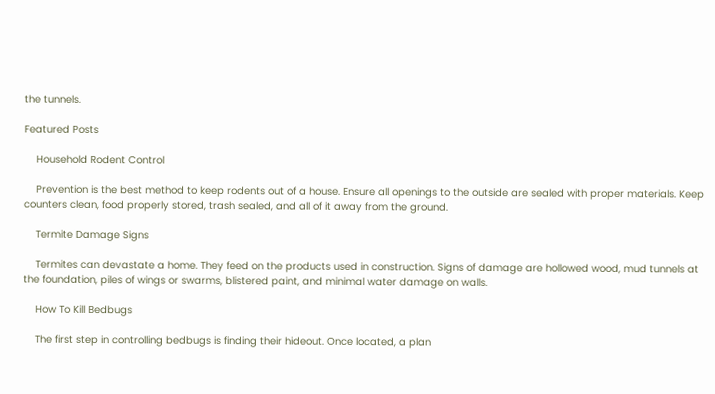the tunnels.

Featured Posts

    Household Rodent Control

    Prevention is the best method to keep rodents out of a house. Ensure all openings to the outside are sealed with proper materials. Keep counters clean, food properly stored, trash sealed, and all of it away from the ground.

    Termite Damage Signs

    Termites can devastate a home. They feed on the products used in construction. Signs of damage are hollowed wood, mud tunnels at the foundation, piles of wings or swarms, blistered paint, and minimal water damage on walls.

    How To Kill Bedbugs

    The first step in controlling bedbugs is finding their hideout. Once located, a plan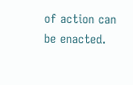of action can be enacted.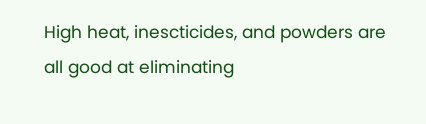High heat, inescticides, and powders are all good at eliminating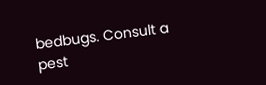bedbugs. Consult a pest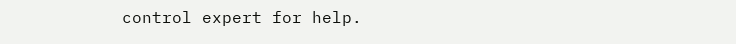control expert for help.